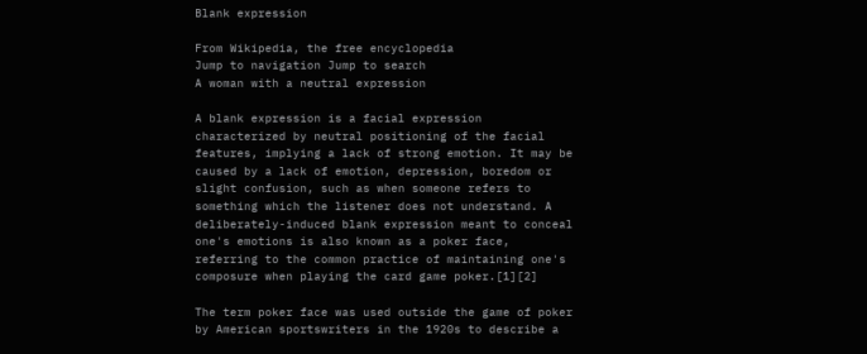Blank expression

From Wikipedia, the free encyclopedia
Jump to navigation Jump to search
A woman with a neutral expression

A blank expression is a facial expression characterized by neutral positioning of the facial features, implying a lack of strong emotion. It may be caused by a lack of emotion, depression, boredom or slight confusion, such as when someone refers to something which the listener does not understand. A deliberately-induced blank expression meant to conceal one's emotions is also known as a poker face, referring to the common practice of maintaining one's composure when playing the card game poker.[1][2]

The term poker face was used outside the game of poker by American sportswriters in the 1920s to describe a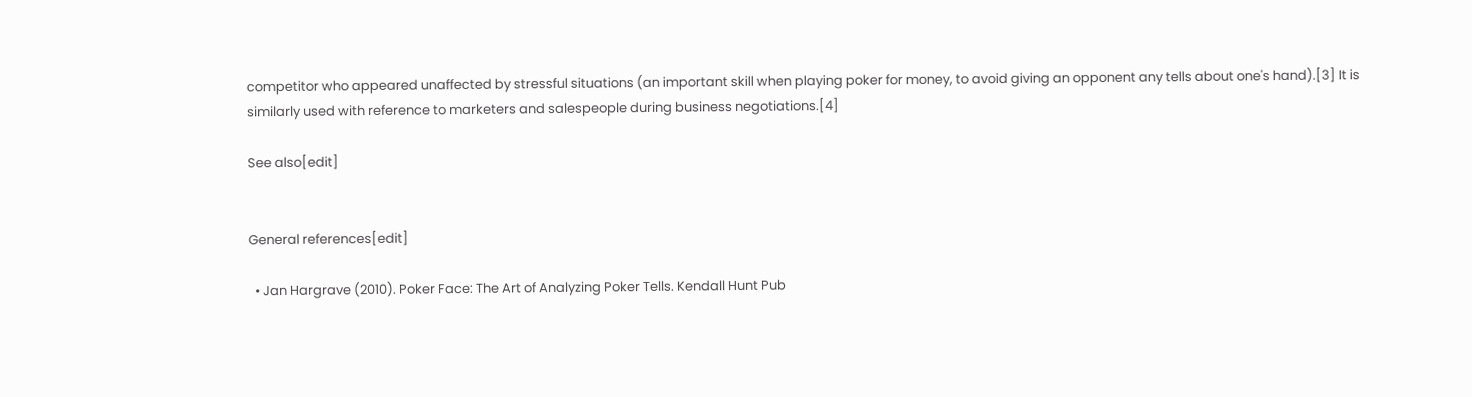competitor who appeared unaffected by stressful situations (an important skill when playing poker for money, to avoid giving an opponent any tells about one's hand).[3] It is similarly used with reference to marketers and salespeople during business negotiations.[4]

See also[edit]


General references[edit]

  • Jan Hargrave (2010). Poker Face: The Art of Analyzing Poker Tells. Kendall Hunt Pub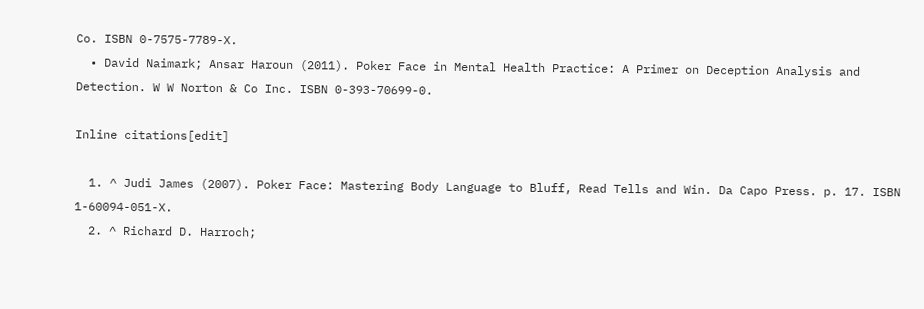Co. ISBN 0-7575-7789-X.
  • David Naimark; Ansar Haroun (2011). Poker Face in Mental Health Practice: A Primer on Deception Analysis and Detection. W W Norton & Co Inc. ISBN 0-393-70699-0.

Inline citations[edit]

  1. ^ Judi James (2007). Poker Face: Mastering Body Language to Bluff, Read Tells and Win. Da Capo Press. p. 17. ISBN 1-60094-051-X.
  2. ^ Richard D. Harroch;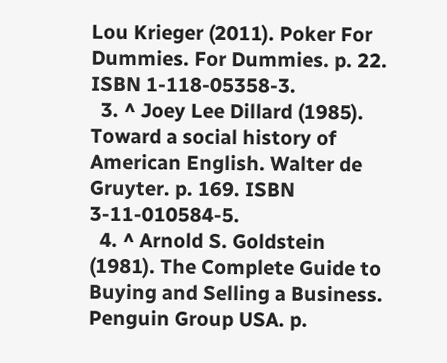Lou Krieger (2011). Poker For Dummies. For Dummies. p. 22. ISBN 1-118-05358-3.
  3. ^ Joey Lee Dillard (1985). Toward a social history of American English. Walter de Gruyter. p. 169. ISBN 3-11-010584-5.
  4. ^ Arnold S. Goldstein (1981). The Complete Guide to Buying and Selling a Business. Penguin Group USA. p.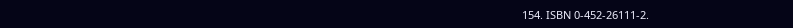154. ISBN 0-452-26111-2.